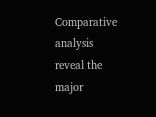Comparative analysis reveal the major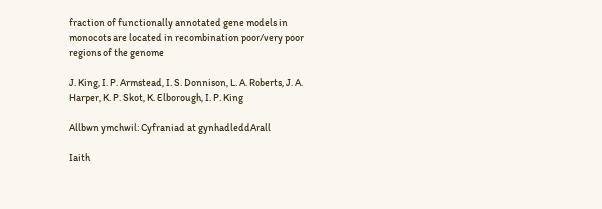fraction of functionally annotated gene models in monocots are located in recombination poor/very poor regions of the genome

J. King, I. P. Armstead, I. S. Donnison, L. A. Roberts, J. A. Harper, K. P. Skot, K. Elborough, I. P. King

Allbwn ymchwil: Cyfraniad at gynhadleddArall

Iaith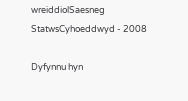wreiddiolSaesneg
StatwsCyhoeddwyd - 2008

Dyfynnu hyn